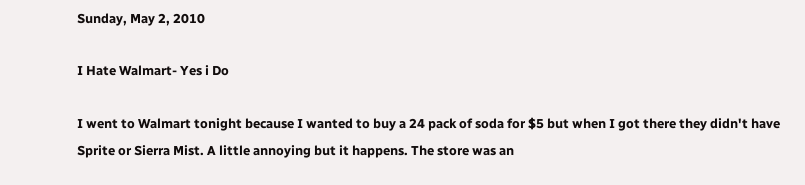Sunday, May 2, 2010

I Hate Walmart- Yes i Do

I went to Walmart tonight because I wanted to buy a 24 pack of soda for $5 but when I got there they didn't have Sprite or Sierra Mist. A little annoying but it happens. The store was an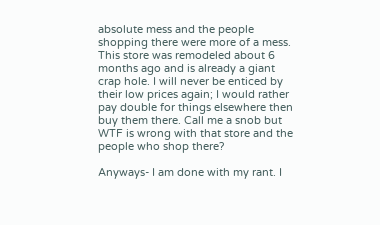absolute mess and the people shopping there were more of a mess. This store was remodeled about 6 months ago and is already a giant crap hole. I will never be enticed by their low prices again; I would rather pay double for things elsewhere then buy them there. Call me a snob but WTF is wrong with that store and the people who shop there?

Anyways- I am done with my rant. I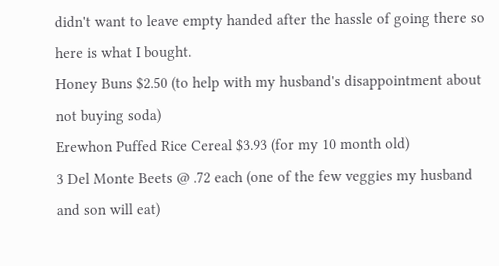didn't want to leave empty handed after the hassle of going there so here is what I bought.
Honey Buns $2.50 (to help with my husband's disappointment about not buying soda)
Erewhon Puffed Rice Cereal $3.93 (for my 10 month old)
3 Del Monte Beets @ .72 each (one of the few veggies my husband and son will eat)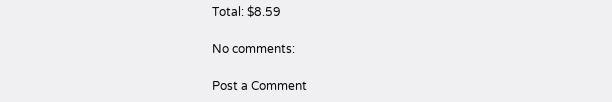Total: $8.59

No comments:

Post a Comment